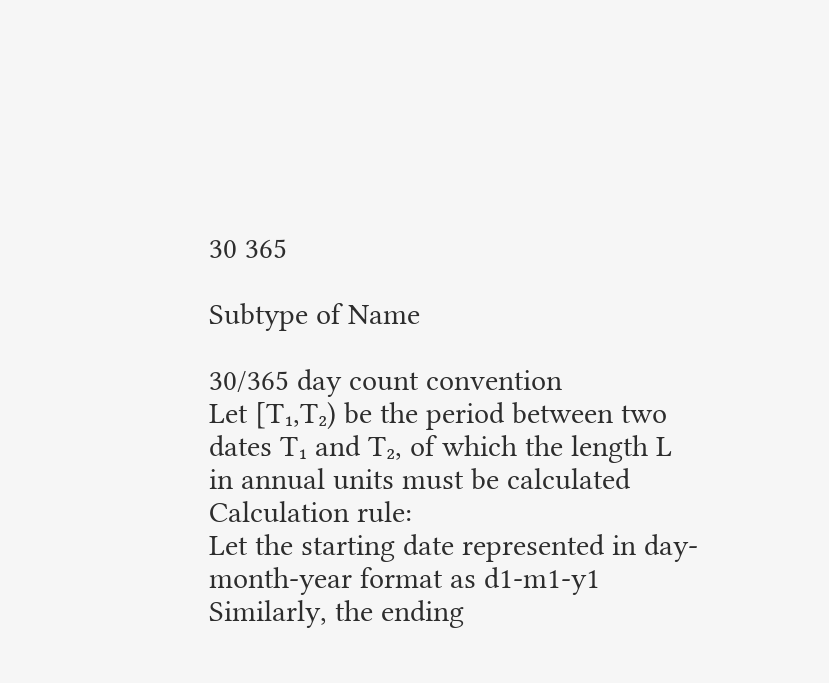30 365

Subtype of Name

30/365 day count convention
Let [T₁,T₂) be the period between two dates T₁ and T₂, of which the length L in annual units must be calculated
Calculation rule:
Let the starting date represented in day-month-year format as d1-m1-y1
Similarly, the ending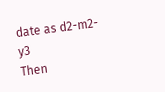date as d2-m2-y3
Then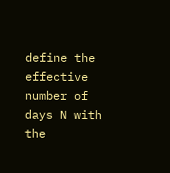define the effective number of days N with the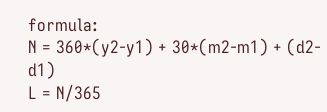formula:
N = 360*(y2-y1) + 30*(m2-m1) + (d2-d1)
L = N/365